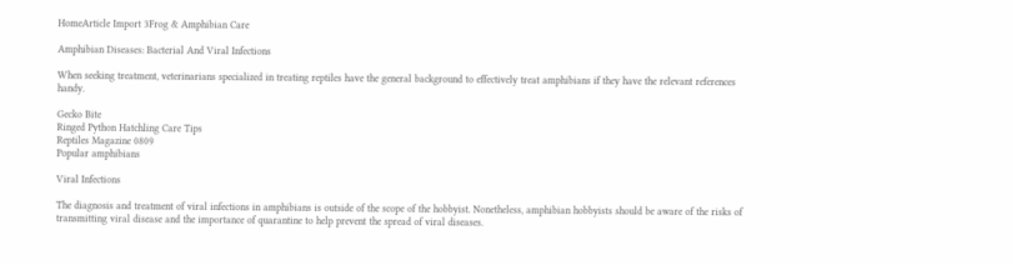HomeArticle Import 3Frog & Amphibian Care

Amphibian Diseases: Bacterial And Viral Infections

When seeking treatment, veterinarians specialized in treating reptiles have the general background to effectively treat amphibians if they have the relevant references handy.

Gecko Bite
Ringed Python Hatchling Care Tips
Reptiles Magazine 0809
Popular amphibians

Viral Infections

The diagnosis and treatment of viral infections in amphibians is outside of the scope of the hobbyist. Nonetheless, amphibian hobbyists should be aware of the risks of transmitting viral disease and the importance of quarantine to help prevent the spread of viral diseases.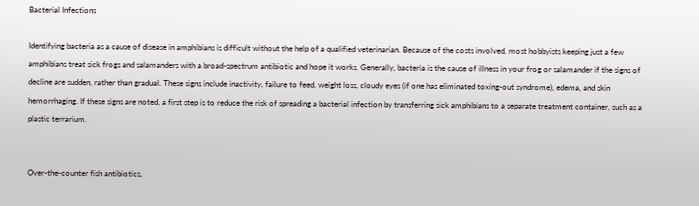Bacterial Infections

Identifying bacteria as a cause of disease in amphibians is difficult without the help of a qualified veterinarian. Because of the costs involved, most hobbyists keeping just a few amphibians treat sick frogs and salamanders with a broad-spectrum antibiotic and hope it works. Generally, bacteria is the cause of illness in your frog or salamander if the signs of decline are sudden, rather than gradual. These signs include inactivity, failure to feed, weight loss, cloudy eyes (if one has eliminated toxing-out syndrome), edema, and skin hemorrhaging. If these signs are noted, a first step is to reduce the risk of spreading a bacterial infection by transferring sick amphibians to a separate treatment container, such as a plastic terrarium.


Over-the-counter fish antibiotics,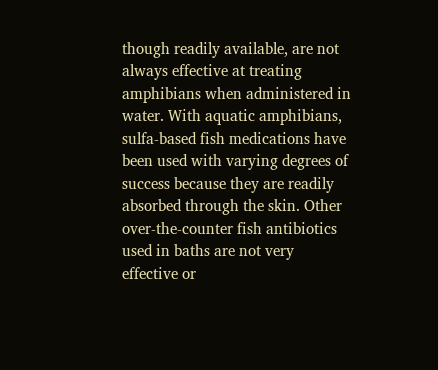though readily available, are not always effective at treating amphibians when administered in water. With aquatic amphibians, sulfa-based fish medications have been used with varying degrees of success because they are readily absorbed through the skin. Other over-the-counter fish antibiotics used in baths are not very effective or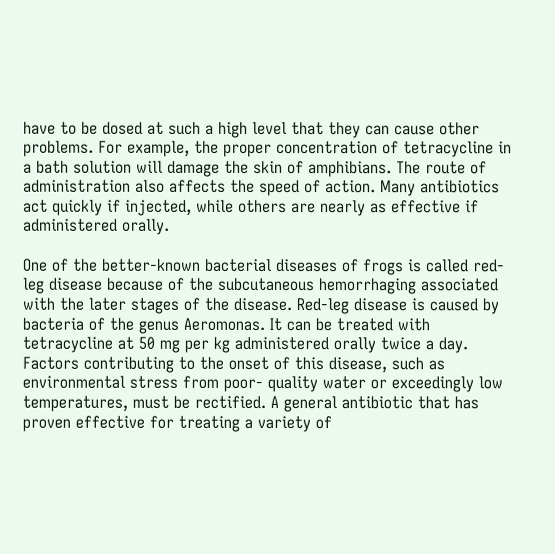have to be dosed at such a high level that they can cause other problems. For example, the proper concentration of tetracycline in a bath solution will damage the skin of amphibians. The route of administration also affects the speed of action. Many antibiotics act quickly if injected, while others are nearly as effective if administered orally.

One of the better-known bacterial diseases of frogs is called red-leg disease because of the subcutaneous hemorrhaging associated with the later stages of the disease. Red-leg disease is caused by bacteria of the genus Aeromonas. It can be treated with tetracycline at 50 mg per kg administered orally twice a day. Factors contributing to the onset of this disease, such as environmental stress from poor- quality water or exceedingly low temperatures, must be rectified. A general antibiotic that has proven effective for treating a variety of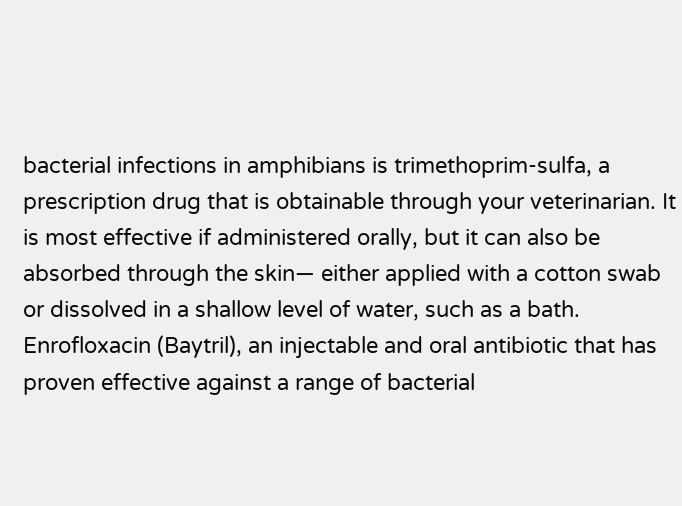bacterial infections in amphibians is trimethoprim-sulfa, a prescription drug that is obtainable through your veterinarian. It is most effective if administered orally, but it can also be absorbed through the skin— either applied with a cotton swab or dissolved in a shallow level of water, such as a bath. Enrofloxacin (Baytril), an injectable and oral antibiotic that has proven effective against a range of bacterial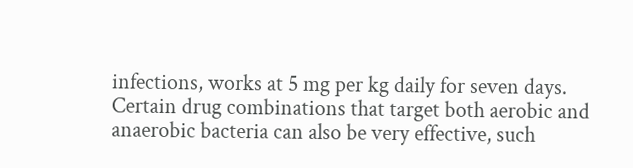infections, works at 5 mg per kg daily for seven days. Certain drug combinations that target both aerobic and anaerobic bacteria can also be very effective, such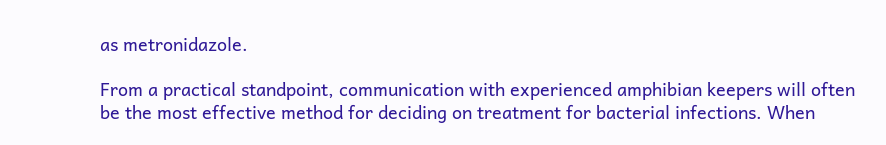as metronidazole.

From a practical standpoint, communication with experienced amphibian keepers will often be the most effective method for deciding on treatment for bacterial infections. When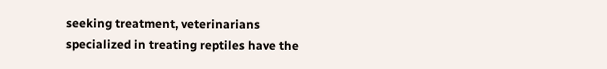seeking treatment, veterinarians specialized in treating reptiles have the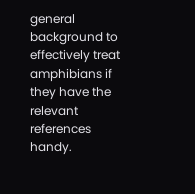general background to effectively treat amphibians if they have the relevant references handy.